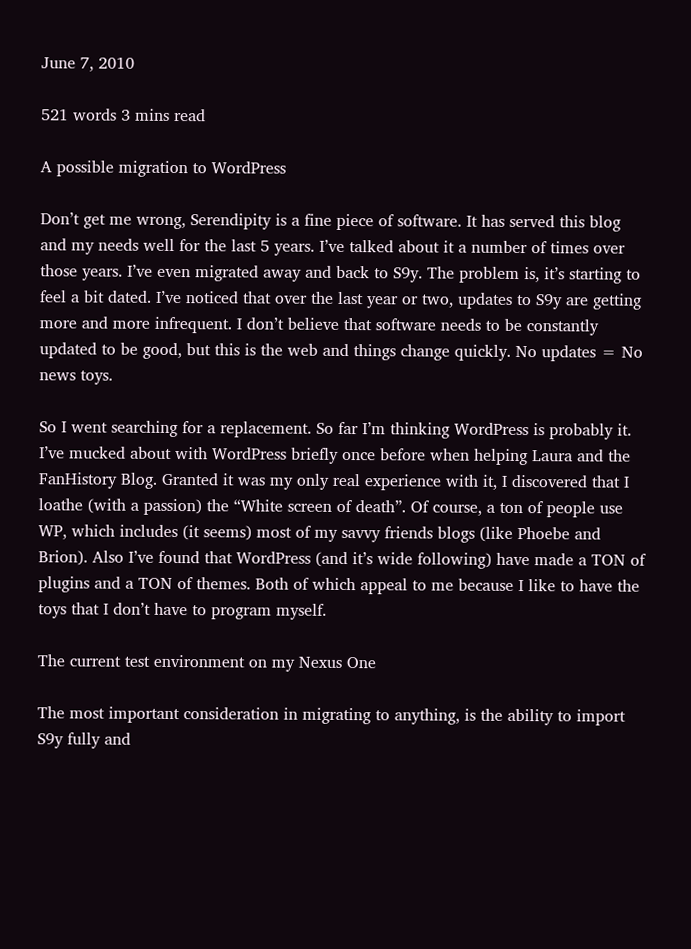June 7, 2010

521 words 3 mins read

A possible migration to WordPress

Don’t get me wrong, Serendipity is a fine piece of software. It has served this blog and my needs well for the last 5 years. I’ve talked about it a number of times over those years. I’ve even migrated away and back to S9y. The problem is, it’s starting to feel a bit dated. I’ve noticed that over the last year or two, updates to S9y are getting more and more infrequent. I don’t believe that software needs to be constantly updated to be good, but this is the web and things change quickly. No updates = No news toys.

So I went searching for a replacement. So far I’m thinking WordPress is probably it. I’ve mucked about with WordPress briefly once before when helping Laura and the FanHistory Blog. Granted it was my only real experience with it, I discovered that I loathe (with a passion) the “White screen of death”. Of course, a ton of people use WP, which includes (it seems) most of my savvy friends blogs (like Phoebe and Brion). Also I’ve found that WordPress (and it’s wide following) have made a TON of plugins and a TON of themes. Both of which appeal to me because I like to have the toys that I don’t have to program myself.

The current test environment on my Nexus One

The most important consideration in migrating to anything, is the ability to import S9y fully and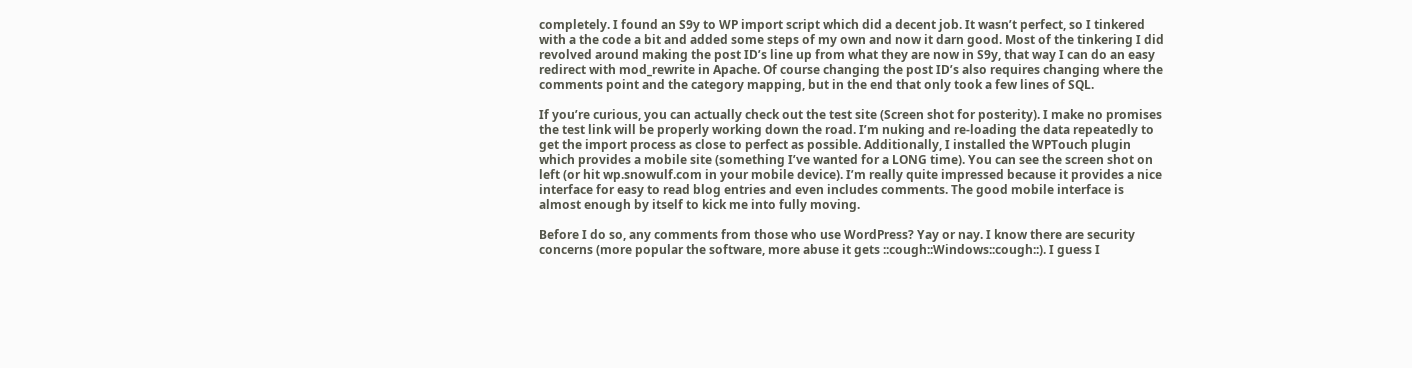completely. I found an S9y to WP import script which did a decent job. It wasn’t perfect, so I tinkered with a the code a bit and added some steps of my own and now it darn good. Most of the tinkering I did revolved around making the post ID’s line up from what they are now in S9y, that way I can do an easy redirect with mod_rewrite in Apache. Of course changing the post ID’s also requires changing where the comments point and the category mapping, but in the end that only took a few lines of SQL.

If you’re curious, you can actually check out the test site (Screen shot for posterity). I make no promises the test link will be properly working down the road. I’m nuking and re-loading the data repeatedly to get the import process as close to perfect as possible. Additionally, I installed the WPTouch plugin which provides a mobile site (something I’ve wanted for a LONG time). You can see the screen shot on left (or hit wp.snowulf.com in your mobile device). I’m really quite impressed because it provides a nice interface for easy to read blog entries and even includes comments. The good mobile interface is almost enough by itself to kick me into fully moving.

Before I do so, any comments from those who use WordPress? Yay or nay. I know there are security concerns (more popular the software, more abuse it gets ::cough::Windows::cough::). I guess I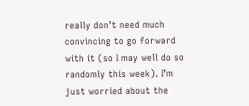really don’t need much convincing to go forward with it (so I may well do so randomly this week). I’m just worried about the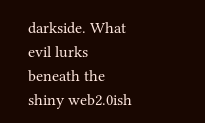darkside. What evil lurks beneath the shiny web2.0ish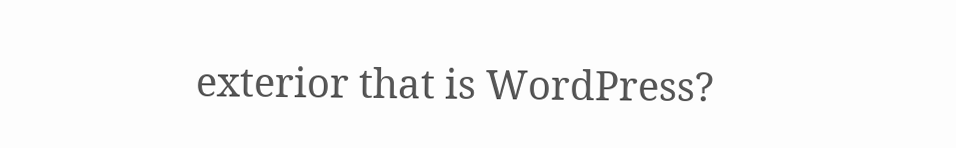exterior that is WordPress?